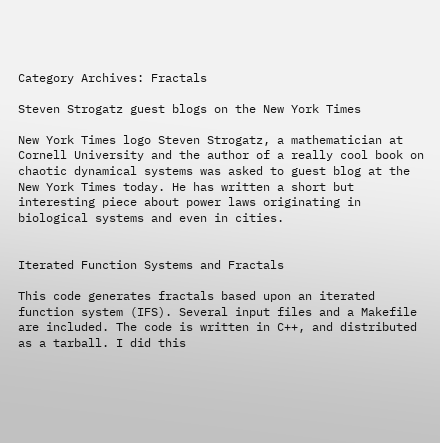Category Archives: Fractals

Steven Strogatz guest blogs on the New York Times

New York Times logo Steven Strogatz, a mathematician at Cornell University and the author of a really cool book on chaotic dynamical systems was asked to guest blog at the New York Times today. He has written a short but interesting piece about power laws originating in biological systems and even in cities.


Iterated Function Systems and Fractals

This code generates fractals based upon an iterated function system (IFS). Several input files and a Makefile are included. The code is written in C++, and distributed as a tarball. I did this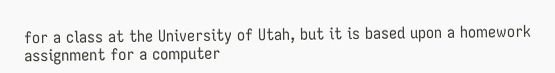for a class at the University of Utah, but it is based upon a homework assignment for a computer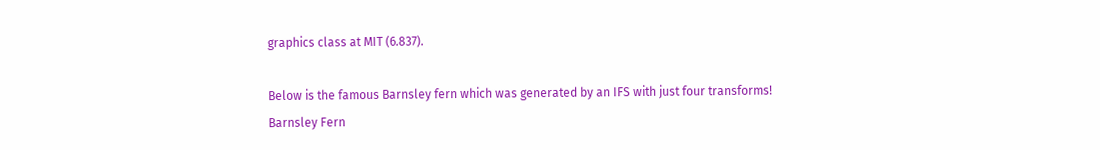graphics class at MIT (6.837).

Below is the famous Barnsley fern which was generated by an IFS with just four transforms!
Barnsley Fern